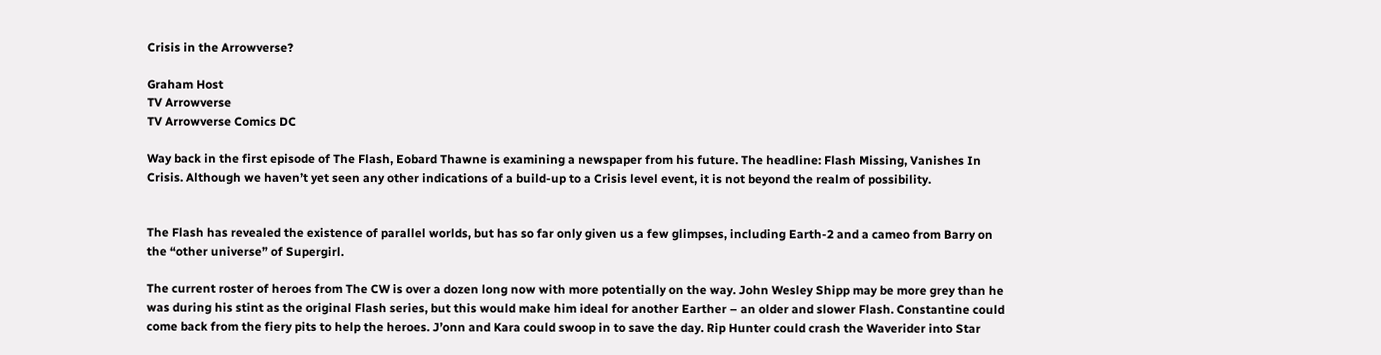Crisis in the Arrowverse?

Graham Host
TV Arrowverse
TV Arrowverse Comics DC

Way back in the first episode of The Flash, Eobard Thawne is examining a newspaper from his future. The headline: Flash Missing, Vanishes In Crisis. Although we haven’t yet seen any other indications of a build-up to a Crisis level event, it is not beyond the realm of possibility.


The Flash has revealed the existence of parallel worlds, but has so far only given us a few glimpses, including Earth-2 and a cameo from Barry on the “other universe” of Supergirl.

The current roster of heroes from The CW is over a dozen long now with more potentially on the way. John Wesley Shipp may be more grey than he was during his stint as the original Flash series, but this would make him ideal for another Earther – an older and slower Flash. Constantine could come back from the fiery pits to help the heroes. J’onn and Kara could swoop in to save the day. Rip Hunter could crash the Waverider into Star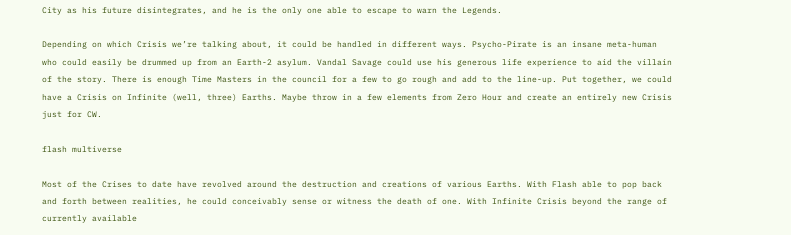City as his future disintegrates, and he is the only one able to escape to warn the Legends.

Depending on which Crisis we’re talking about, it could be handled in different ways. Psycho-Pirate is an insane meta-human who could easily be drummed up from an Earth-2 asylum. Vandal Savage could use his generous life experience to aid the villain of the story. There is enough Time Masters in the council for a few to go rough and add to the line-up. Put together, we could have a Crisis on Infinite (well, three) Earths. Maybe throw in a few elements from Zero Hour and create an entirely new Crisis just for CW.

flash multiverse

Most of the Crises to date have revolved around the destruction and creations of various Earths. With Flash able to pop back and forth between realities, he could conceivably sense or witness the death of one. With Infinite Crisis beyond the range of currently available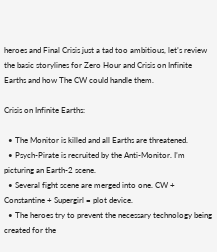heroes and Final Crisis just a tad too ambitious, let’s review the basic storylines for Zero Hour and Crisis on Infinite Earths and how The CW could handle them.

Crisis on Infinite Earths:

  • The Monitor is killed and all Earths are threatened.
  • Psych-Pirate is recruited by the Anti-Monitor. I’m picturing an Earth-2 scene.
  • Several fight scene are merged into one. CW + Constantine + Supergirl = plot device.
  • The heroes try to prevent the necessary technology being created for the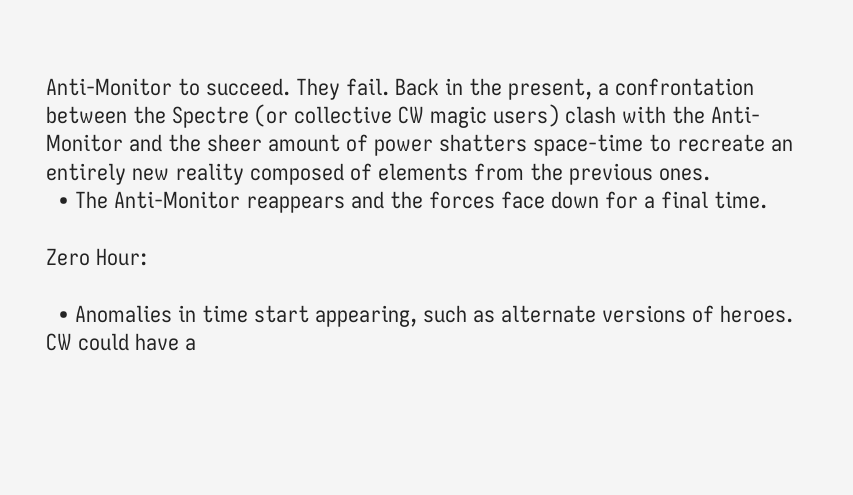Anti-Monitor to succeed. They fail. Back in the present, a confrontation between the Spectre (or collective CW magic users) clash with the Anti-Monitor and the sheer amount of power shatters space-time to recreate an entirely new reality composed of elements from the previous ones.
  • The Anti-Monitor reappears and the forces face down for a final time.

Zero Hour:

  • Anomalies in time start appearing, such as alternate versions of heroes. CW could have a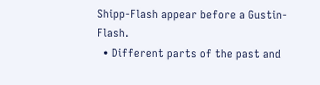Shipp-Flash appear before a Gustin-Flash.
  • Different parts of the past and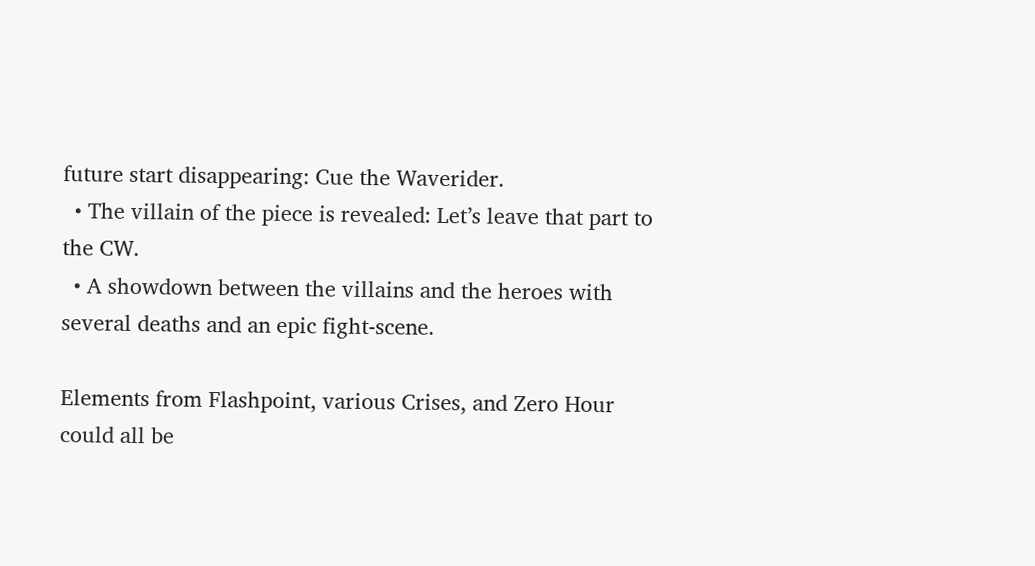future start disappearing: Cue the Waverider.
  • The villain of the piece is revealed: Let’s leave that part to the CW.
  • A showdown between the villains and the heroes with several deaths and an epic fight-scene.

Elements from Flashpoint, various Crises, and Zero Hour could all be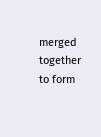merged together to form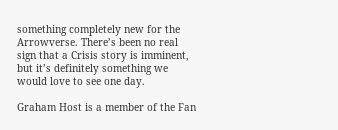something completely new for the Arrowverse. There’s been no real sign that a Crisis story is imminent, but it’s definitely something we would love to see one day.

Graham Host is a member of the Fan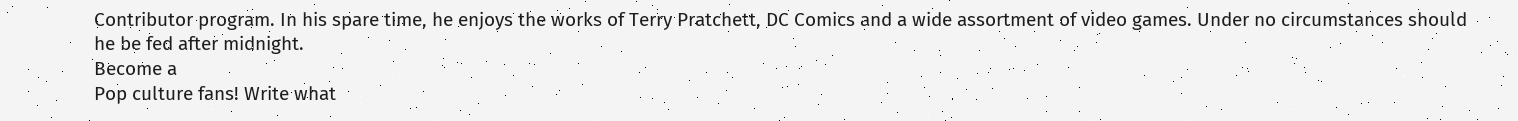Contributor program. In his spare time, he enjoys the works of Terry Pratchett, DC Comics and a wide assortment of video games. Under no circumstances should he be fed after midnight.
Become a
Pop culture fans! Write what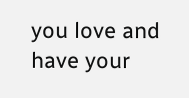you love and have your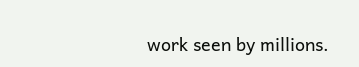work seen by millions.